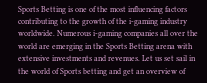Sports Betting is one of the most influencing factors contributing to the growth of the i-gaming industry worldwide. Numerous i-gaming companies all over the world are emerging in the Sports Betting arena with extensive investments and revenues. Let us set sail in the world of Sports betting and get an overview of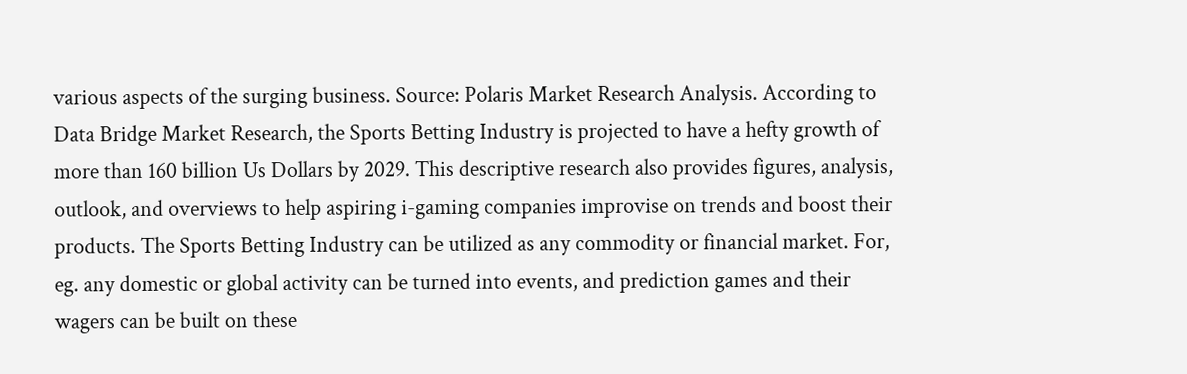various aspects of the surging business. Source: Polaris Market Research Analysis. According to Data Bridge Market Research, the Sports Betting Industry is projected to have a hefty growth of more than 160 billion Us Dollars by 2029. This descriptive research also provides figures, analysis, outlook, and overviews to help aspiring i-gaming companies improvise on trends and boost their products. The Sports Betting Industry can be utilized as any commodity or financial market. For, eg. any domestic or global activity can be turned into events, and prediction games and their wagers can be built on these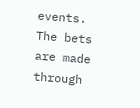events. The bets are made through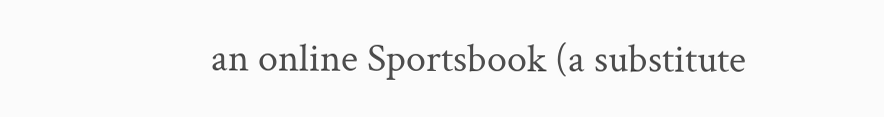an online Sportsbook (a substitute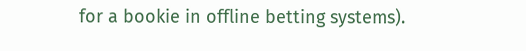for a bookie in offline betting systems).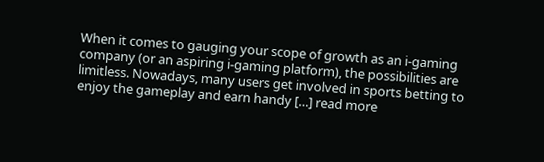When it comes to gauging your scope of growth as an i-gaming company (or an aspiring i-gaming platform), the possibilities are limitless. Nowadays, many users get involved in sports betting to enjoy the gameplay and earn handy […] read more